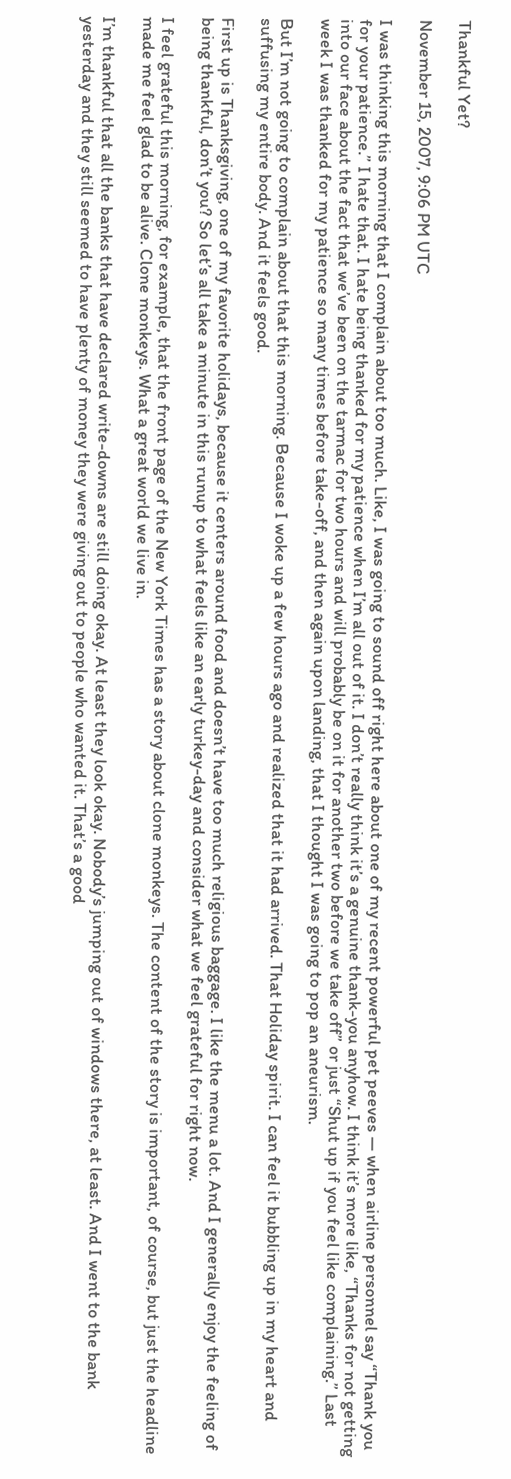Thankful Yet?

November 15, 2007, 9:06 PM UTC

I was thinking this morning that I complain about too much. Like, I was going to sound off right here about one of my recent powerful pet peeves — when airline personnel say “Thank you for your patience.” I hate that. I hate being thanked for my patience when I’m all out of it. I don’t really think it’s a genuine thank-you anyhow. I think it’s more like, “Thanks for not getting into our face about the fact that we’ve been on the tarmac for two hours and will probably be on it for another two before we take off” or just “Shut up if you feel like complaining.” Last week I was thanked for my patience so many times before take-off, and then again upon landing, that I thought I was going to pop an aneurism.

But I’m not going to complain about that this morning. Because I woke up a few hours ago and realized that it had arrived. That Holiday spirit. I can feel it bubbling up in my heart and suffusing my entire body. And it feels good.

First up is Thanksgiving, one of my favorite holidays, because it centers around food and doesn’t have too much religious baggage. I like the menu a lot. And I generally enjoy the feeling of being thankful, don’t you? So let’s all take a minute in this runup to what feels like an early turkey-day and consider what we feel grateful for right now.

I feel grateful this morning, for example, that the front page of the New York Times has a story about clone monkeys. The content of the story is important, of course, but just the headline made me feel glad to be alive. Clone monkeys. What a great world we live in.

I’m thankful that all the banks that have declared write-downs are still doing okay. At least they look okay. Nobody’s jumping out of windows there, at least. And I went to the bank yesterday and they still seemed to have plenty of money they were giving out to people who wanted it. That’s a good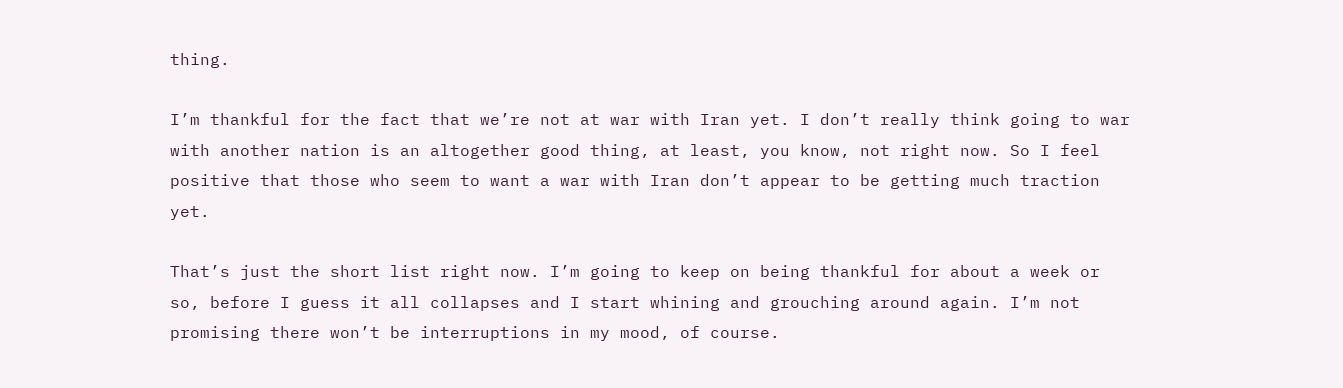thing.

I’m thankful for the fact that we’re not at war with Iran yet. I don’t really think going to war with another nation is an altogether good thing, at least, you know, not right now. So I feel positive that those who seem to want a war with Iran don’t appear to be getting much traction yet.

That’s just the short list right now. I’m going to keep on being thankful for about a week or so, before I guess it all collapses and I start whining and grouching around again. I’m not promising there won’t be interruptions in my mood, of course.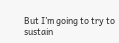But I’m going to try to sustain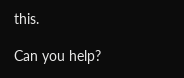this.

Can you help?